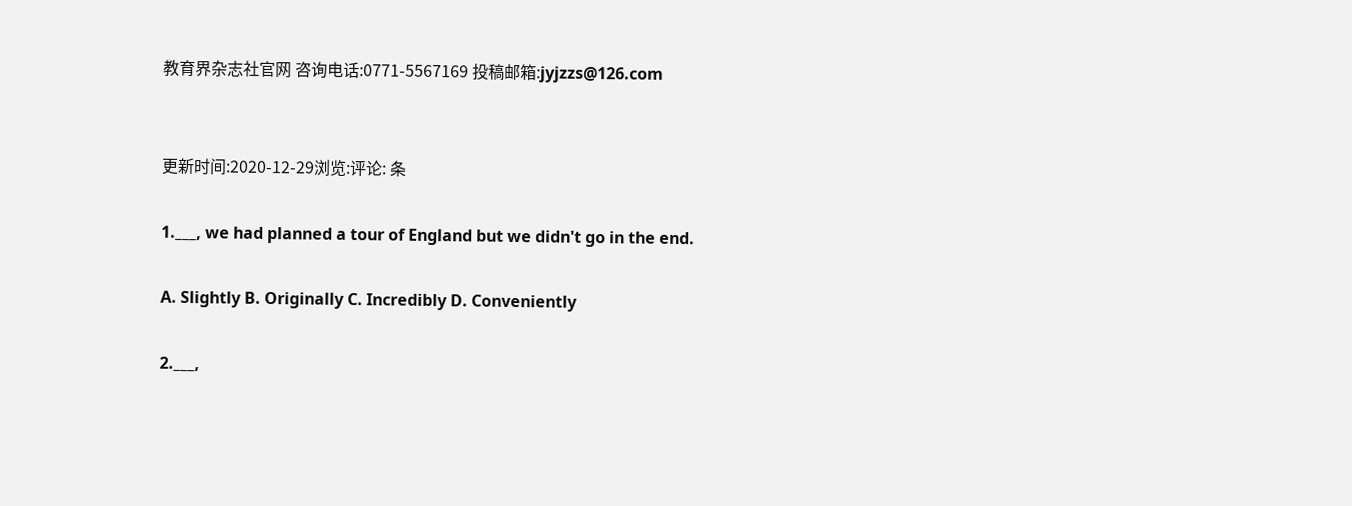教育界杂志社官网 咨询电话:0771-5567169 投稿邮箱:jyjzzs@126.com


更新时间:2020-12-29浏览:评论: 条

1.___, we had planned a tour of England but we didn't go in the end.

A. Slightly B. Originally C. Incredibly D. Conveniently

2.___,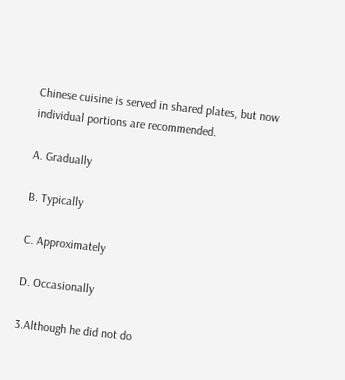Chinese cuisine is served in shared plates, but now individual portions are recommended.

A. Gradually

B. Typically

C. Approximately

D. Occasionally

3.Although he did not do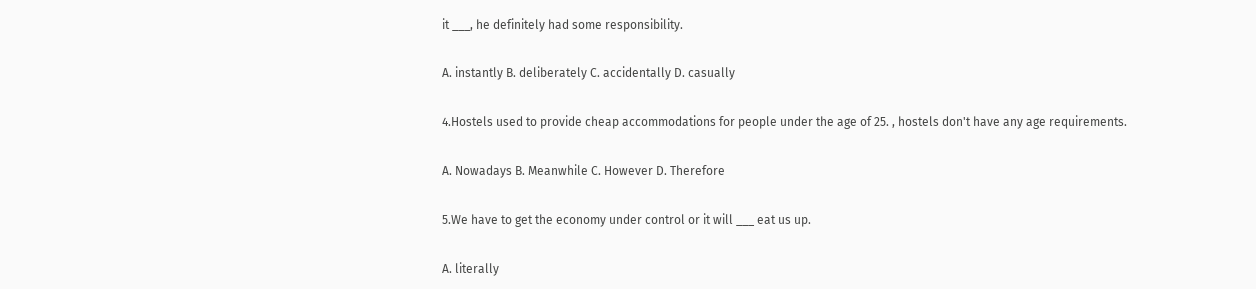it ___, he definitely had some responsibility.

A. instantly B. deliberately C. accidentally D. casually

4.Hostels used to provide cheap accommodations for people under the age of 25. , hostels don't have any age requirements.

A. Nowadays B. Meanwhile C. However D. Therefore

5.We have to get the economy under control or it will ___ eat us up.

A. literally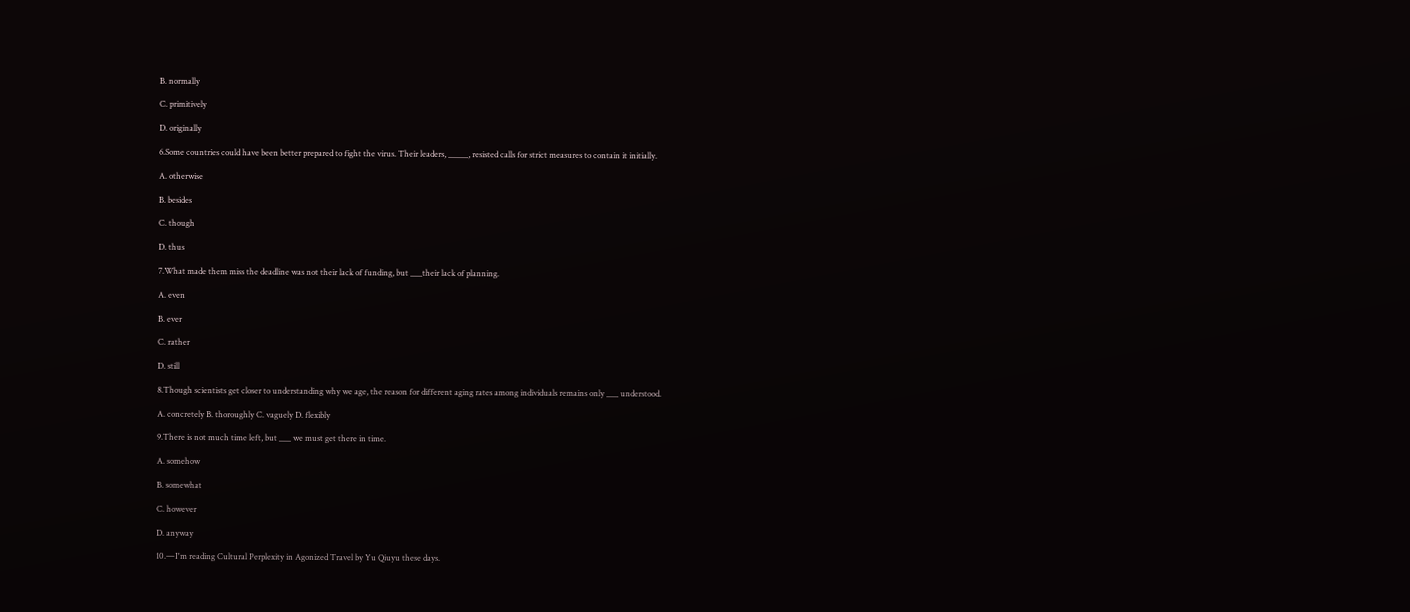B. normally

C. primitively

D. originally

6.Some countries could have been better prepared to fight the virus. Their leaders, _____, resisted calls for strict measures to contain it initially.

A. otherwise

B. besides

C. though

D. thus

7.What made them miss the deadline was not their lack of funding, but ___their lack of planning.

A. even

B. ever

C. rather

D. still

8.Though scientists get closer to understanding why we age, the reason for different aging rates among individuals remains only ___ understood.

A. concretely B. thoroughly C. vaguely D. flexibly

9.There is not much time left, but ___ we must get there in time.

A. somehow

B. somewhat

C. however

D. anyway

10.—I'm reading Cultural Perplexity in Agonized Travel by Yu Qiuyu these days.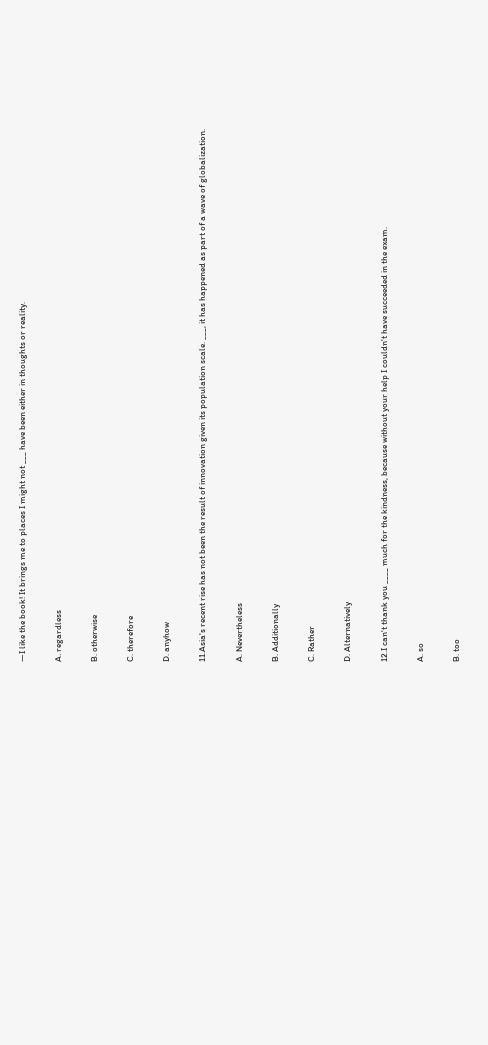—I like the book! It brings me to places I might not ___ have been either in thoughts or reality.

A. regardless

B. otherwise

C. therefore

D. anyhow

11.Asia's recent rise has not been the result of innovation given its population scale. ___, it has happened as part of a wave of globalization.

A. Nevertheless

B. Additionally

C. Rather

D. Alternatively

12.I can't thank you ____ much for the kindness, because without your help I couldn't have succeeded in the exam.

A. so

B. too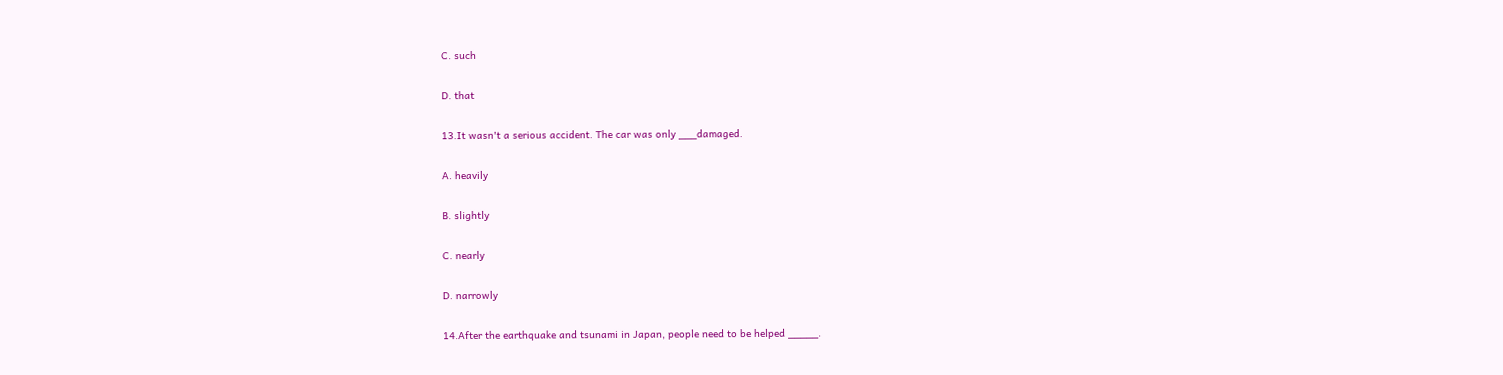C. such

D. that

13.It wasn't a serious accident. The car was only ___damaged.

A. heavily

B. slightly

C. nearly

D. narrowly

14.After the earthquake and tsunami in Japan, people need to be helped _____.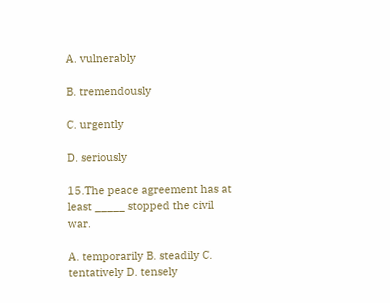A. vulnerably

B. tremendously

C. urgently

D. seriously

15.The peace agreement has at least _____ stopped the civil war.

A. temporarily B. steadily C. tentatively D. tensely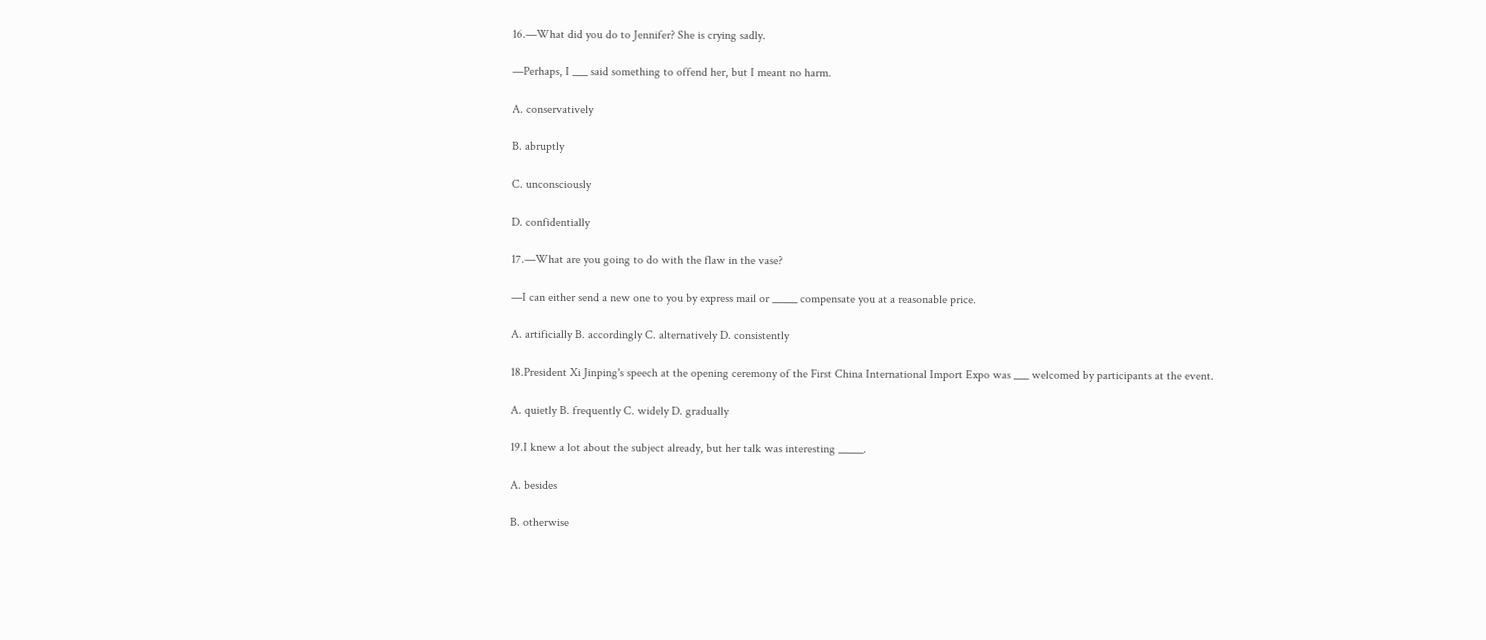16.—What did you do to Jennifer? She is crying sadly.

—Perhaps, I ___ said something to offend her, but I meant no harm.

A. conservatively

B. abruptly

C. unconsciously

D. confidentially

17.—What are you going to do with the flaw in the vase?

—I can either send a new one to you by express mail or _____ compensate you at a reasonable price.

A. artificially B. accordingly C. alternatively D. consistently

18.President Xi Jinping's speech at the opening ceremony of the First China International Import Expo was ___ welcomed by participants at the event.

A. quietly B. frequently C. widely D. gradually

19.I knew a lot about the subject already, but her talk was interesting _____.

A. besides

B. otherwise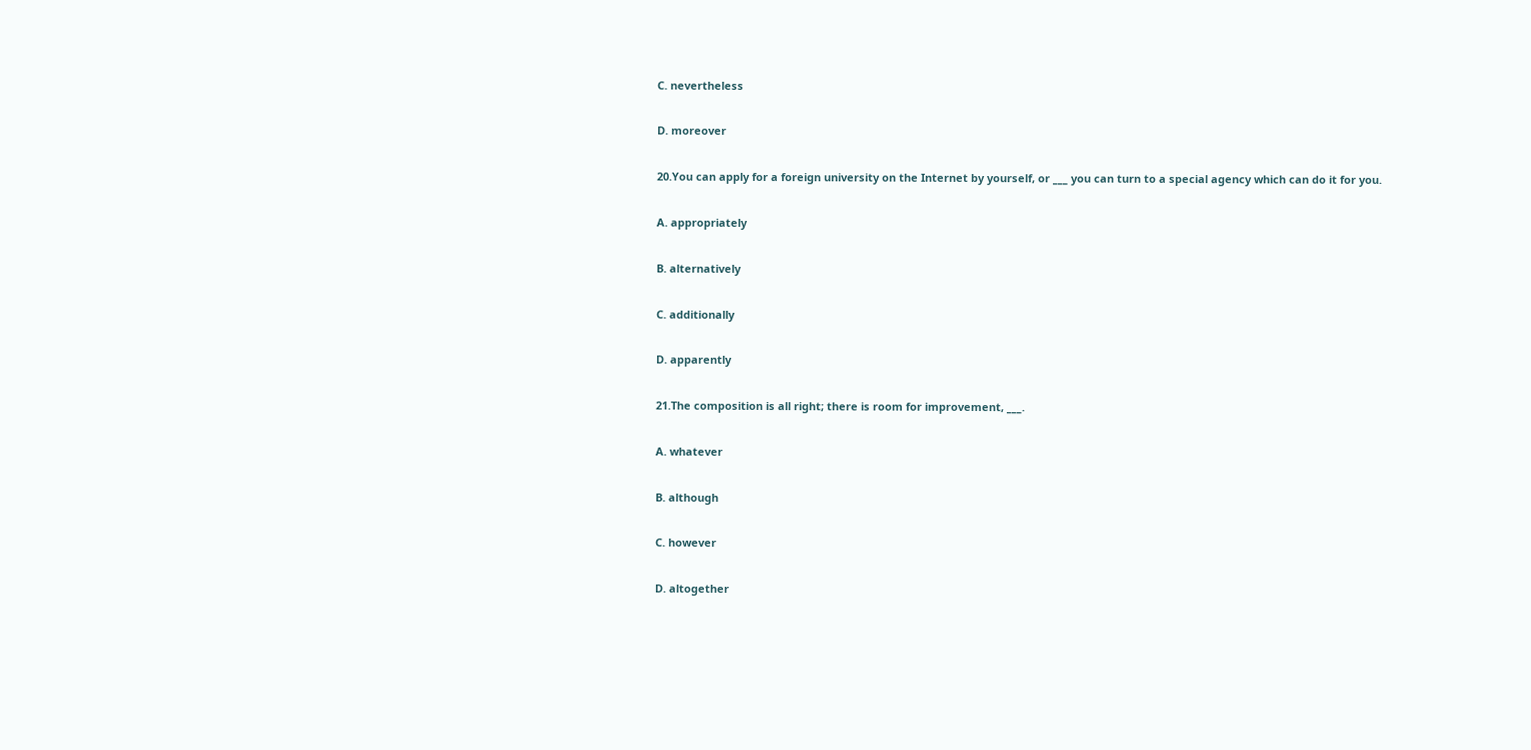C. nevertheless

D. moreover

20.You can apply for a foreign university on the Internet by yourself, or ___ you can turn to a special agency which can do it for you.

A. appropriately

B. alternatively

C. additionally

D. apparently

21.The composition is all right; there is room for improvement, ___.

A. whatever

B. although

C. however

D. altogether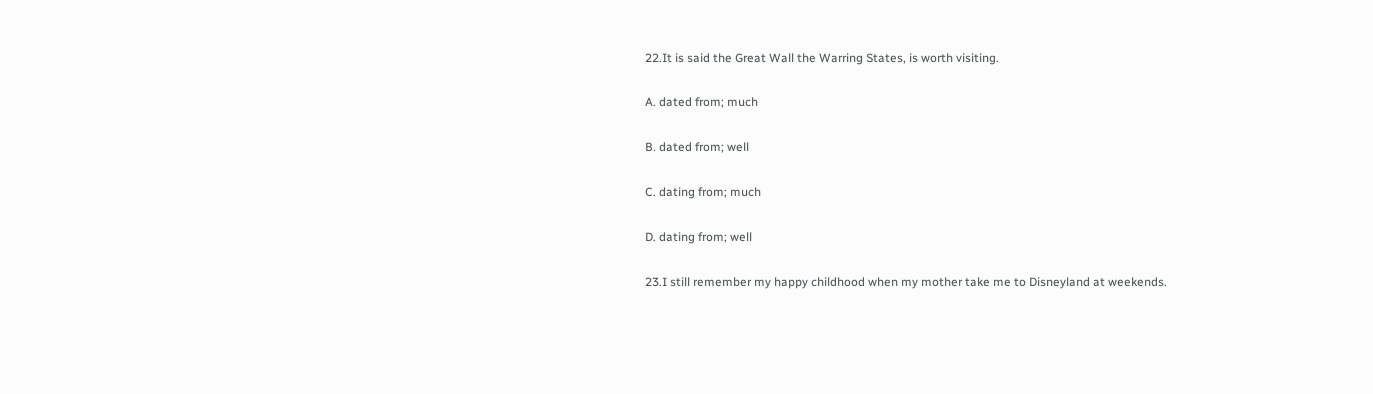22.It is said the Great Wall the Warring States, is worth visiting.

A. dated from; much

B. dated from; well

C. dating from; much

D. dating from; well

23.I still remember my happy childhood when my mother take me to Disneyland at weekends.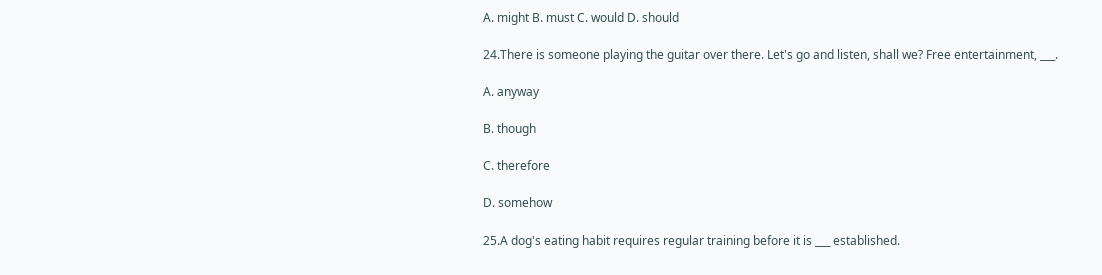A. might B. must C. would D. should

24.There is someone playing the guitar over there. Let's go and listen, shall we? Free entertainment, ___.

A. anyway

B. though

C. therefore

D. somehow

25.A dog's eating habit requires regular training before it is ___ established.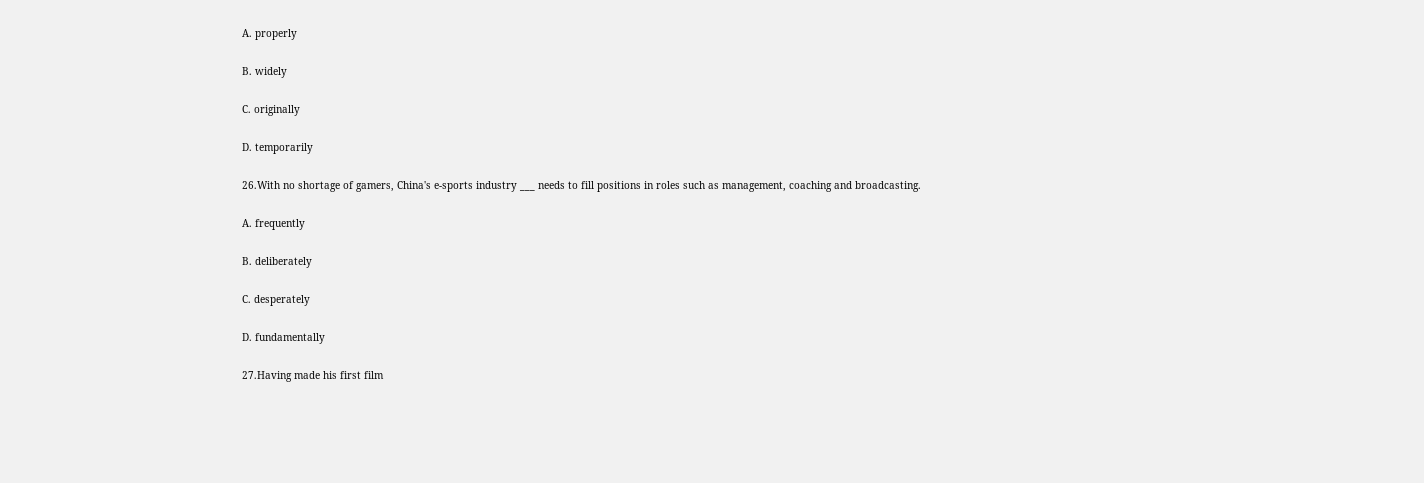A. properly

B. widely

C. originally

D. temporarily

26.With no shortage of gamers, China's e-sports industry ___ needs to fill positions in roles such as management, coaching and broadcasting.

A. frequently

B. deliberately

C. desperately

D. fundamentally

27.Having made his first film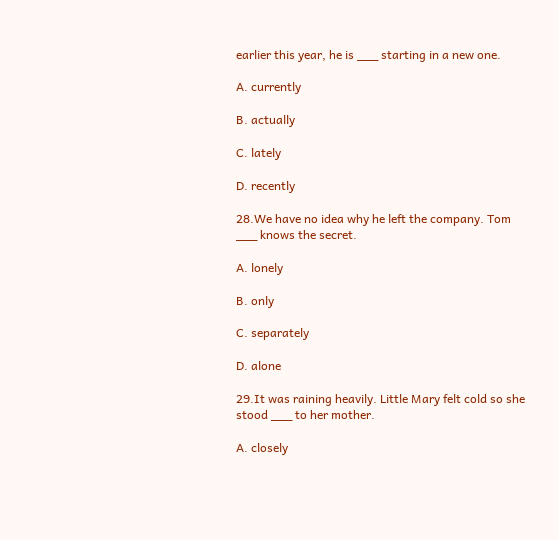earlier this year, he is ___ starting in a new one.

A. currently

B. actually

C. lately

D. recently

28.We have no idea why he left the company. Tom ___ knows the secret.

A. lonely

B. only

C. separately

D. alone

29.It was raining heavily. Little Mary felt cold so she stood ___ to her mother.

A. closely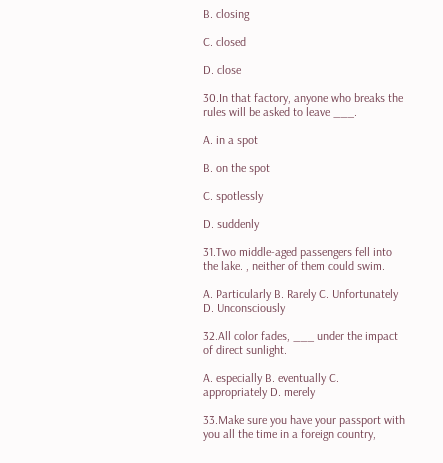B. closing

C. closed

D. close

30.In that factory, anyone who breaks the rules will be asked to leave ___.

A. in a spot

B. on the spot

C. spotlessly

D. suddenly

31.Two middle-aged passengers fell into the lake. , neither of them could swim.

A. Particularly B. Rarely C. Unfortunately D. Unconsciously

32.All color fades, ___ under the impact of direct sunlight.

A. especially B. eventually C. appropriately D. merely

33.Make sure you have your passport with you all the time in a foreign country,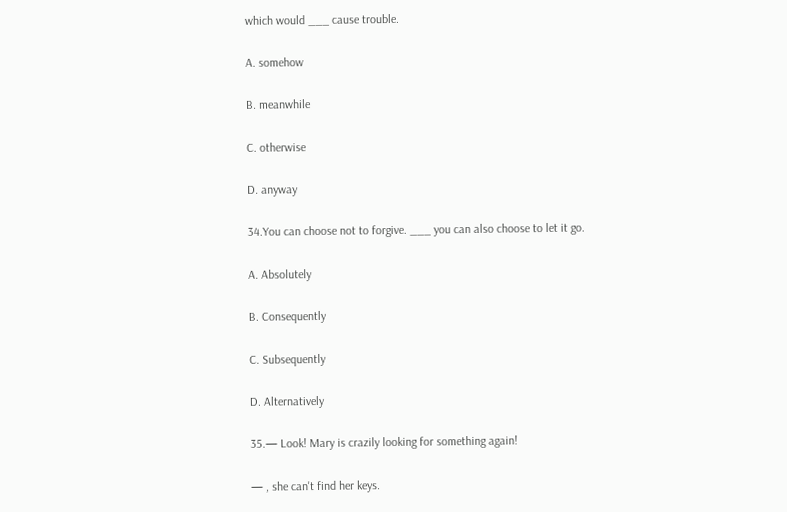which would ___ cause trouble.

A. somehow

B. meanwhile

C. otherwise

D. anyway

34.You can choose not to forgive. ___ you can also choose to let it go.

A. Absolutely

B. Consequently

C. Subsequently

D. Alternatively

35.— Look! Mary is crazily looking for something again!

— , she can't find her keys.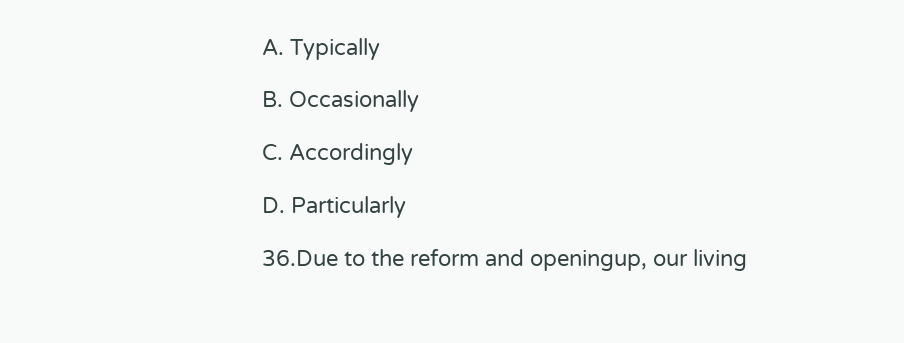A. Typically

B. Occasionally

C. Accordingly

D. Particularly

36.Due to the reform and openingup, our living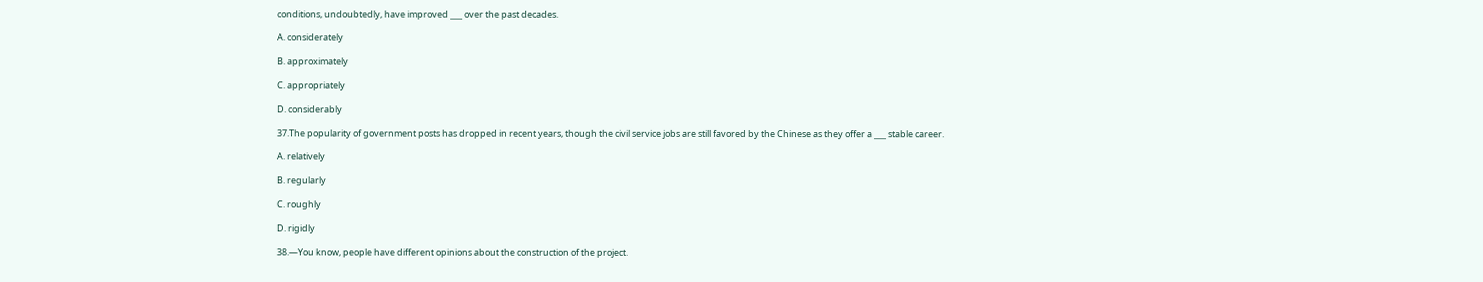conditions, undoubtedly, have improved ___ over the past decades.

A. considerately

B. approximately

C. appropriately

D. considerably

37.The popularity of government posts has dropped in recent years, though the civil service jobs are still favored by the Chinese as they offer a ___ stable career.

A. relatively

B. regularly

C. roughly

D. rigidly

38.—You know, people have different opinions about the construction of the project.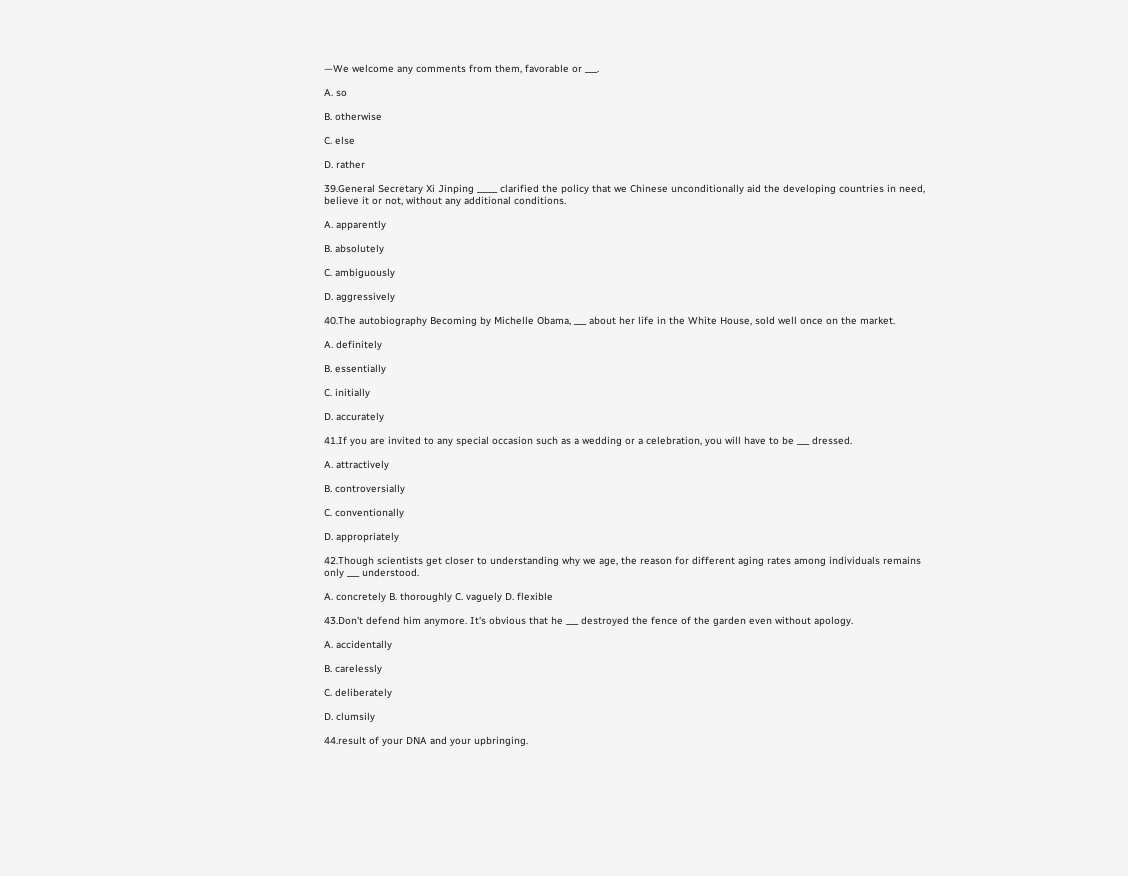—We welcome any comments from them, favorable or ___.

A. so

B. otherwise

C. else

D. rather

39.General Secretary Xi Jinping _____ clarified the policy that we Chinese unconditionally aid the developing countries in need, believe it or not, without any additional conditions.

A. apparently

B. absolutely

C. ambiguously

D. aggressively

40.The autobiography Becoming by Michelle Obama, ___ about her life in the White House, sold well once on the market.

A. definitely

B. essentially

C. initially

D. accurately

41.If you are invited to any special occasion such as a wedding or a celebration, you will have to be ___ dressed.

A. attractively

B. controversially

C. conventionally

D. appropriately

42.Though scientists get closer to understanding why we age, the reason for different aging rates among individuals remains only ___ understood.

A. concretely B. thoroughly C. vaguely D. flexible

43.Don't defend him anymore. It's obvious that he ___ destroyed the fence of the garden even without apology.

A. accidentally

B. carelessly

C. deliberately

D. clumsily

44.result of your DNA and your upbringing.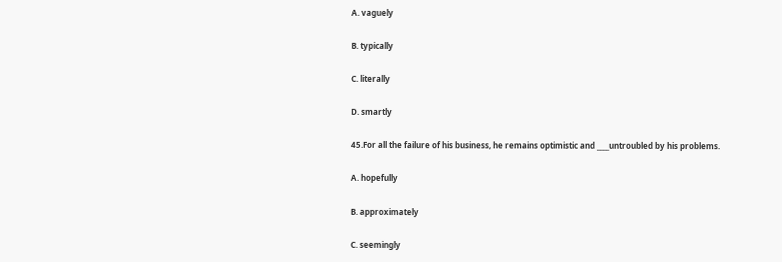A. vaguely

B. typically

C. literally

D. smartly

45.For all the failure of his business, he remains optimistic and ____untroubled by his problems.

A. hopefully

B. approximately

C. seemingly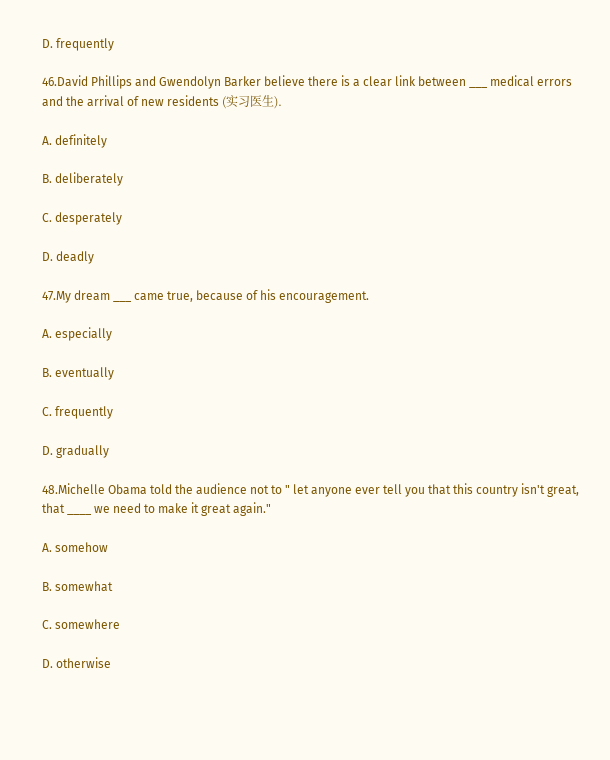D. frequently

46.David Phillips and Gwendolyn Barker believe there is a clear link between ___ medical errors and the arrival of new residents (实习医生).

A. definitely

B. deliberately

C. desperately

D. deadly

47.My dream ___ came true, because of his encouragement.

A. especially

B. eventually

C. frequently

D. gradually

48.Michelle Obama told the audience not to " let anyone ever tell you that this country isn't great, that ____ we need to make it great again."

A. somehow

B. somewhat

C. somewhere

D. otherwise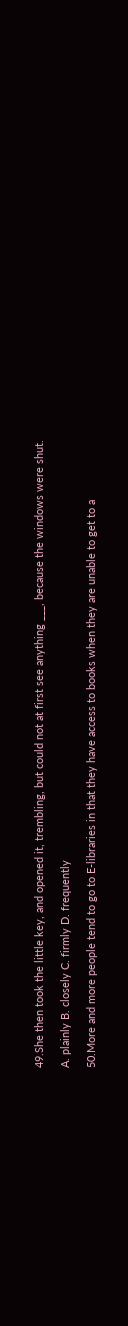49.She then took the little key, and opened it, trembling, but could not at first see anything ___, because the windows were shut.

A. plainly B. closely C. firmly D. frequently

50.More and more people tend to go to E-libraries in that they have access to books when they are unable to get to a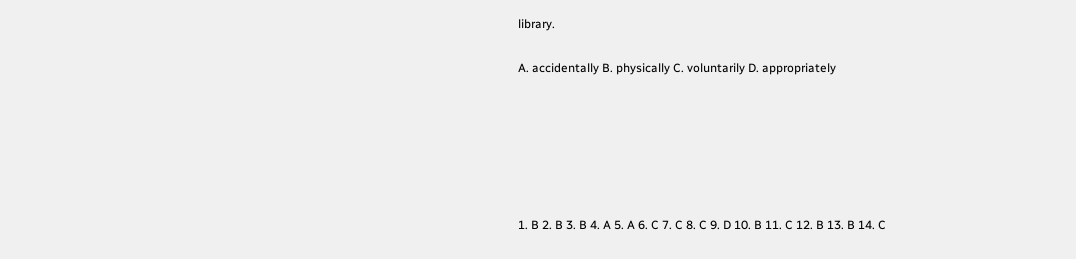library.

A. accidentally B. physically C. voluntarily D. appropriately






1. B 2. B 3. B 4. A 5. A 6. C 7. C 8. C 9. D 10. B 11. C 12. B 13. B 14. C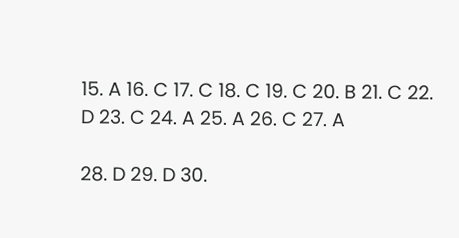15. A 16. C 17. C 18. C 19. C 20. B 21. C 22. D 23. C 24. A 25. A 26. C 27. A

28. D 29. D 30.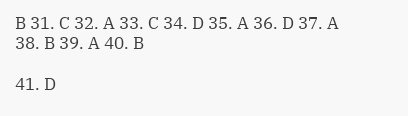B 31. C 32. A 33. C 34. D 35. A 36. D 37. A 38. B 39. A 40. B

41. D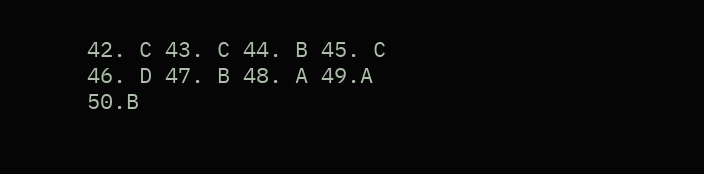42. C 43. C 44. B 45. C 46. D 47. B 48. A 49.A 50.B